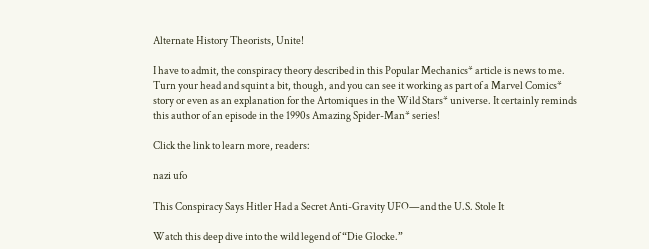Alternate History Theorists, Unite!

I have to admit, the conspiracy theory described in this Popular Mechanics* article is news to me. Turn your head and squint a bit, though, and you can see it working as part of a Marvel Comics* story or even as an explanation for the Artomiques in the Wild Stars* universe. It certainly reminds this author of an episode in the 1990s Amazing Spider-Man* series!

Click the link to learn more, readers:

nazi ufo

This Conspiracy Says Hitler Had a Secret Anti-Gravity UFO—and the U.S. Stole It

Watch this deep dive into the wild legend of “Die Glocke.”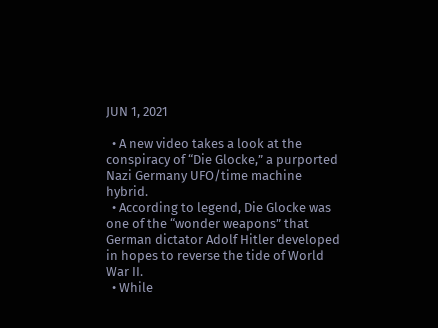JUN 1, 2021

  • A new video takes a look at the conspiracy of “Die Glocke,” a purported Nazi Germany UFO/time machine hybrid.
  • According to legend, Die Glocke was one of the “wonder weapons” that German dictator Adolf Hitler developed in hopes to reverse the tide of World War II.
  • While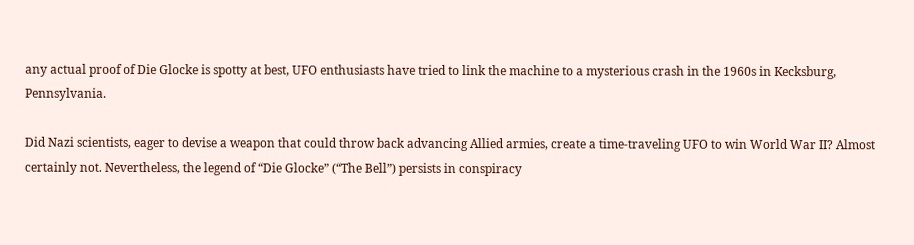any actual proof of Die Glocke is spotty at best, UFO enthusiasts have tried to link the machine to a mysterious crash in the 1960s in Kecksburg, Pennsylvania.

Did Nazi scientists, eager to devise a weapon that could throw back advancing Allied armies, create a time-traveling UFO to win World War II? Almost certainly not. Nevertheless, the legend of “Die Glocke” (“The Bell”) persists in conspiracy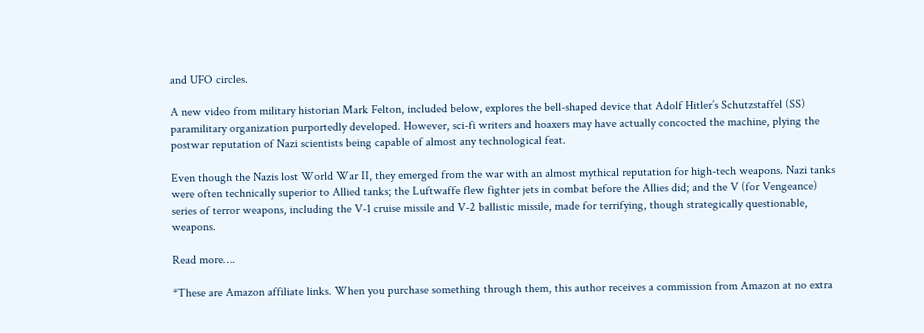and UFO circles.

A new video from military historian Mark Felton, included below, explores the bell-shaped device that Adolf Hitler’s Schutzstaffel (SS) paramilitary organization purportedly developed. However, sci-fi writers and hoaxers may have actually concocted the machine, plying the postwar reputation of Nazi scientists being capable of almost any technological feat.

Even though the Nazis lost World War II, they emerged from the war with an almost mythical reputation for high-tech weapons. Nazi tanks were often technically superior to Allied tanks; the Luftwaffe flew fighter jets in combat before the Allies did; and the V (for Vengeance) series of terror weapons, including the V-1 cruise missile and V-2 ballistic missile, made for terrifying, though strategically questionable, weapons.

Read more….

*These are Amazon affiliate links. When you purchase something through them, this author receives a commission from Amazon at no extra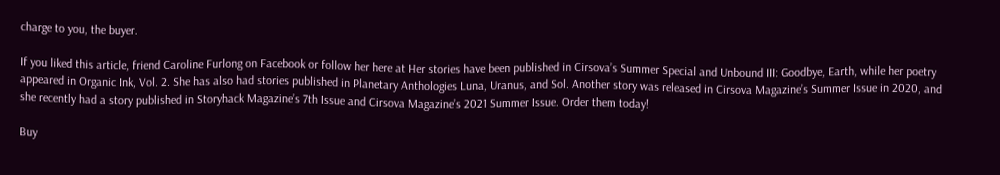charge to you, the buyer.

If you liked this article, friend Caroline Furlong on Facebook or follow her here at Her stories have been published in Cirsova’s Summer Special and Unbound III: Goodbye, Earth, while her poetry appeared in Organic Ink, Vol. 2. She has also had stories published in Planetary Anthologies Luna, Uranus, and Sol. Another story was released in Cirsova Magazine’s Summer Issue in 2020, and she recently had a story published in Storyhack Magazine’s 7th Issue and Cirsova Magazine’s 2021 Summer Issue. Order them today!

Buy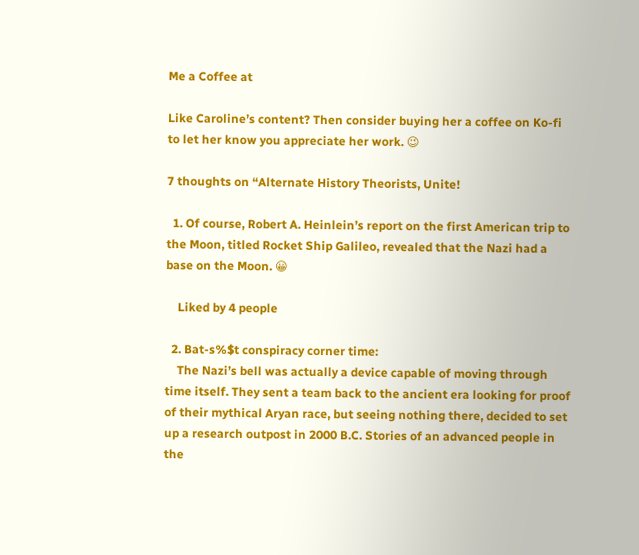Me a Coffee at

Like Caroline’s content? Then consider buying her a coffee on Ko-fi to let her know you appreciate her work. 😉

7 thoughts on “Alternate History Theorists, Unite!

  1. Of course, Robert A. Heinlein’s report on the first American trip to the Moon, titled Rocket Ship Galileo, revealed that the Nazi had a base on the Moon. 😀

    Liked by 4 people

  2. Bat-s%$t conspiracy corner time:
    The Nazi’s bell was actually a device capable of moving through time itself. They sent a team back to the ancient era looking for proof of their mythical Aryan race, but seeing nothing there, decided to set up a research outpost in 2000 B.C. Stories of an advanced people in the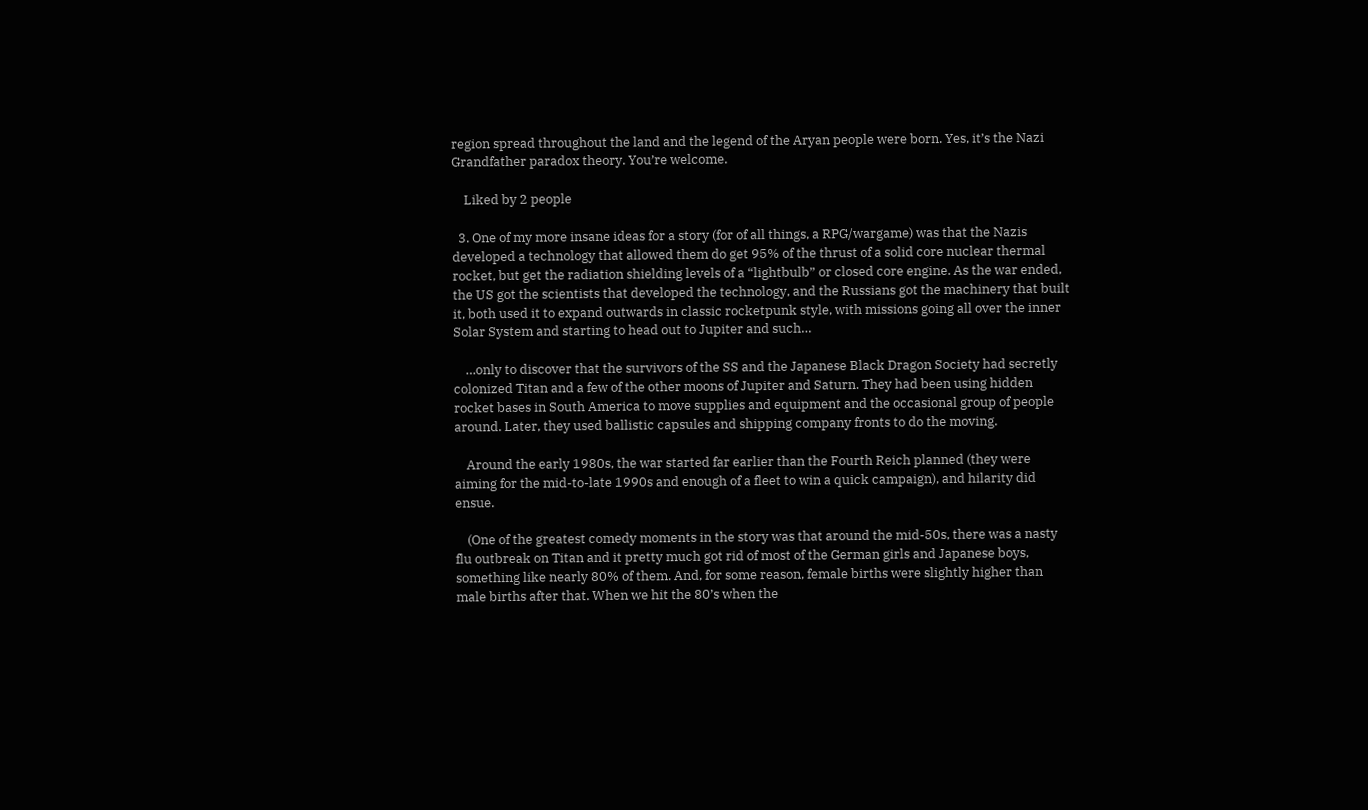region spread throughout the land and the legend of the Aryan people were born. Yes, it’s the Nazi Grandfather paradox theory. You’re welcome.

    Liked by 2 people

  3. One of my more insane ideas for a story (for of all things, a RPG/wargame) was that the Nazis developed a technology that allowed them do get 95% of the thrust of a solid core nuclear thermal rocket, but get the radiation shielding levels of a “lightbulb” or closed core engine. As the war ended, the US got the scientists that developed the technology, and the Russians got the machinery that built it, both used it to expand outwards in classic rocketpunk style, with missions going all over the inner Solar System and starting to head out to Jupiter and such…

    …only to discover that the survivors of the SS and the Japanese Black Dragon Society had secretly colonized Titan and a few of the other moons of Jupiter and Saturn. They had been using hidden rocket bases in South America to move supplies and equipment and the occasional group of people around. Later, they used ballistic capsules and shipping company fronts to do the moving.

    Around the early 1980s, the war started far earlier than the Fourth Reich planned (they were aiming for the mid-to-late 1990s and enough of a fleet to win a quick campaign), and hilarity did ensue.

    (One of the greatest comedy moments in the story was that around the mid-50s, there was a nasty flu outbreak on Titan and it pretty much got rid of most of the German girls and Japanese boys, something like nearly 80% of them. And, for some reason, female births were slightly higher than male births after that. When we hit the 80’s when the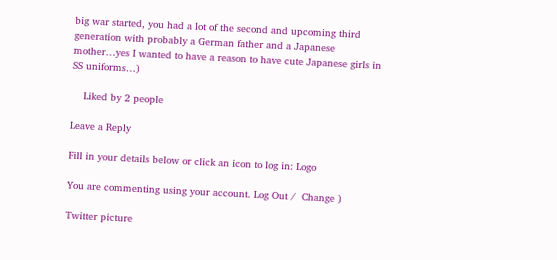big war started, you had a lot of the second and upcoming third generation with probably a German father and a Japanese mother…yes I wanted to have a reason to have cute Japanese girls in SS uniforms…)

    Liked by 2 people

Leave a Reply

Fill in your details below or click an icon to log in: Logo

You are commenting using your account. Log Out /  Change )

Twitter picture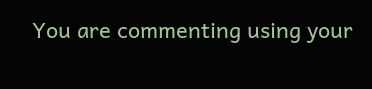You are commenting using your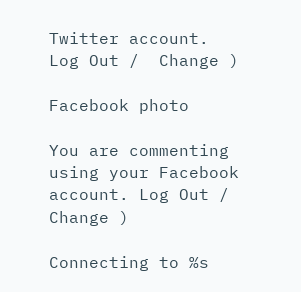Twitter account. Log Out /  Change )

Facebook photo

You are commenting using your Facebook account. Log Out /  Change )

Connecting to %s